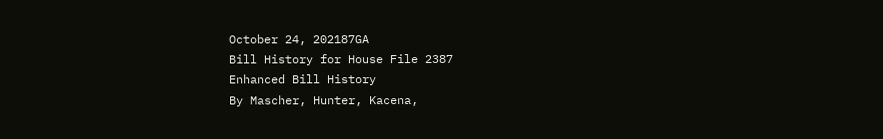October 24, 202187GA
Bill History for House File 2387
Enhanced Bill History
By Mascher, Hunter, Kacena,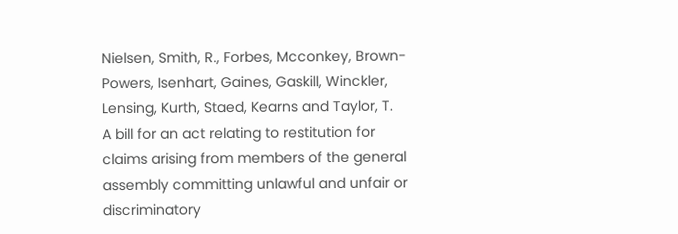Nielsen, Smith, R., Forbes, Mcconkey, Brown-Powers, Isenhart, Gaines, Gaskill, Winckler, Lensing, Kurth, Staed, Kearns and Taylor, T.
A bill for an act relating to restitution for claims arising from members of the general assembly committing unlawful and unfair or discriminatory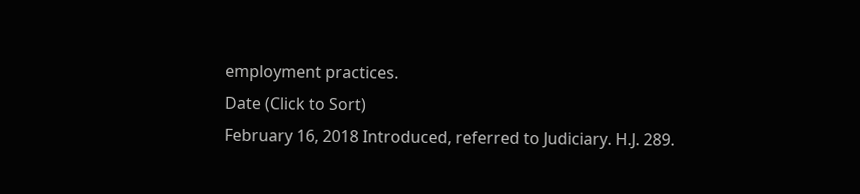employment practices.
Date (Click to Sort)
February 16, 2018 Introduced, referred to Judiciary. H.J. 289.